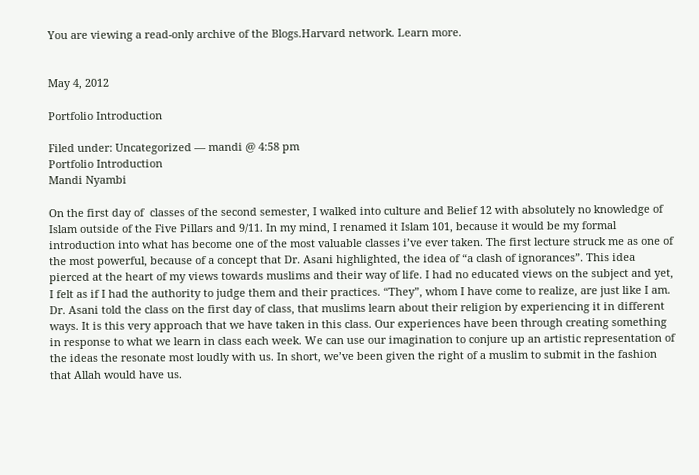You are viewing a read-only archive of the Blogs.Harvard network. Learn more.


May 4, 2012

Portfolio Introduction

Filed under: Uncategorized — mandi @ 4:58 pm
Portfolio Introduction
Mandi Nyambi

On the first day of  classes of the second semester, I walked into culture and Belief 12 with absolutely no knowledge of Islam outside of the Five Pillars and 9/11. In my mind, I renamed it Islam 101, because it would be my formal introduction into what has become one of the most valuable classes i’ve ever taken. The first lecture struck me as one of the most powerful, because of a concept that Dr. Asani highlighted, the idea of “a clash of ignorances”. This idea pierced at the heart of my views towards muslims and their way of life. I had no educated views on the subject and yet, I felt as if I had the authority to judge them and their practices. “They”, whom I have come to realize, are just like I am. Dr. Asani told the class on the first day of class, that muslims learn about their religion by experiencing it in different ways. It is this very approach that we have taken in this class. Our experiences have been through creating something in response to what we learn in class each week. We can use our imagination to conjure up an artistic representation of the ideas the resonate most loudly with us. In short, we’ve been given the right of a muslim to submit in the fashion that Allah would have us.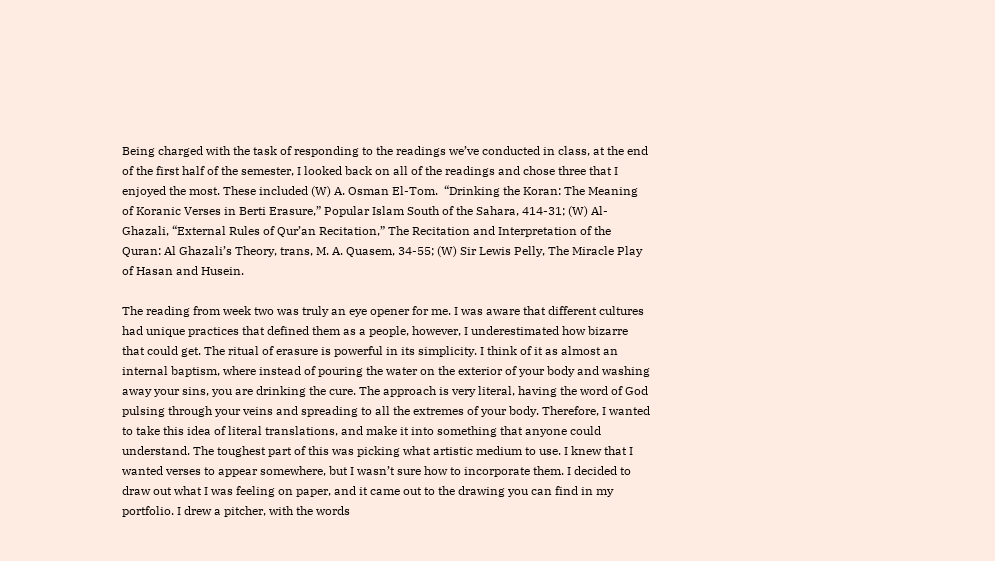Being charged with the task of responding to the readings we’ve conducted in class, at the end of the first half of the semester, I looked back on all of the readings and chose three that I enjoyed the most. These included (W) A. Osman El-Tom.  “Drinking the Koran: The Meaning of Koranic Verses in Berti Erasure,” Popular Islam South of the Sahara, 414-31; (W) Al-Ghazali, “External Rules of Qur’an Recitation,” The Recitation and Interpretation of the Quran: Al Ghazali’s Theory, trans, M. A. Quasem, 34-55; (W) Sir Lewis Pelly, The Miracle Play of Hasan and Husein.

The reading from week two was truly an eye opener for me. I was aware that different cultures had unique practices that defined them as a people, however, I underestimated how bizarre that could get. The ritual of erasure is powerful in its simplicity. I think of it as almost an internal baptism, where instead of pouring the water on the exterior of your body and washing away your sins, you are drinking the cure. The approach is very literal, having the word of God pulsing through your veins and spreading to all the extremes of your body. Therefore, I wanted to take this idea of literal translations, and make it into something that anyone could understand. The toughest part of this was picking what artistic medium to use. I knew that I wanted verses to appear somewhere, but I wasn’t sure how to incorporate them. I decided to draw out what I was feeling on paper, and it came out to the drawing you can find in my portfolio. I drew a pitcher, with the words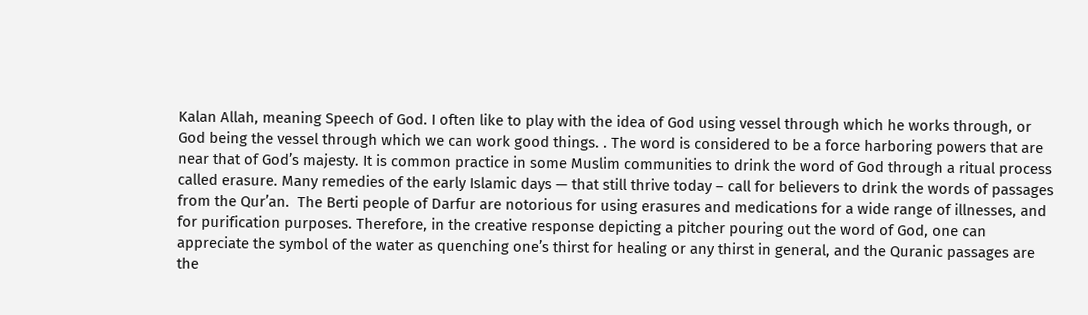Kalan Allah, meaning Speech of God. I often like to play with the idea of God using vessel through which he works through, or God being the vessel through which we can work good things. . The word is considered to be a force harboring powers that are near that of God’s majesty. It is common practice in some Muslim communities to drink the word of God through a ritual process called erasure. Many remedies of the early Islamic days — that still thrive today – call for believers to drink the words of passages from the Qur’an.  The Berti people of Darfur are notorious for using erasures and medications for a wide range of illnesses, and for purification purposes. Therefore, in the creative response depicting a pitcher pouring out the word of God, one can appreciate the symbol of the water as quenching one’s thirst for healing or any thirst in general, and the Quranic passages are the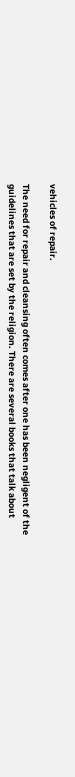vehicles of repair.

The need for repair and cleansing often comes after one has been negligent of the guidelines that are set by the religion. There are several books that talk about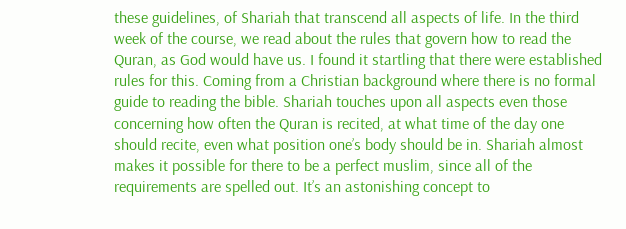these guidelines, of Shariah that transcend all aspects of life. In the third week of the course, we read about the rules that govern how to read the Quran, as God would have us. I found it startling that there were established rules for this. Coming from a Christian background where there is no formal guide to reading the bible. Shariah touches upon all aspects even those concerning how often the Quran is recited, at what time of the day one should recite, even what position one’s body should be in. Shariah almost makes it possible for there to be a perfect muslim, since all of the requirements are spelled out. It’s an astonishing concept to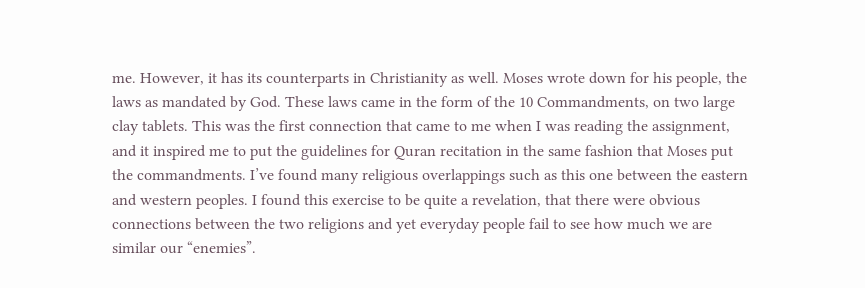me. However, it has its counterparts in Christianity as well. Moses wrote down for his people, the laws as mandated by God. These laws came in the form of the 10 Commandments, on two large clay tablets. This was the first connection that came to me when I was reading the assignment, and it inspired me to put the guidelines for Quran recitation in the same fashion that Moses put the commandments. I’ve found many religious overlappings such as this one between the eastern and western peoples. I found this exercise to be quite a revelation, that there were obvious connections between the two religions and yet everyday people fail to see how much we are similar our “enemies”.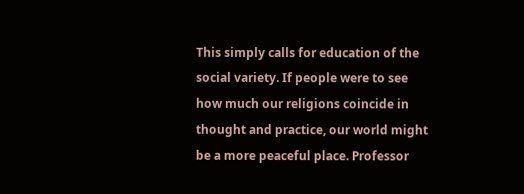This simply calls for education of the social variety. If people were to see how much our religions coincide in thought and practice, our world might be a more peaceful place. Professor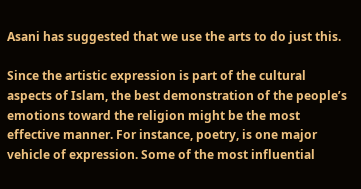Asani has suggested that we use the arts to do just this.

Since the artistic expression is part of the cultural aspects of Islam, the best demonstration of the people’s emotions toward the religion might be the most effective manner. For instance, poetry, is one major vehicle of expression. Some of the most influential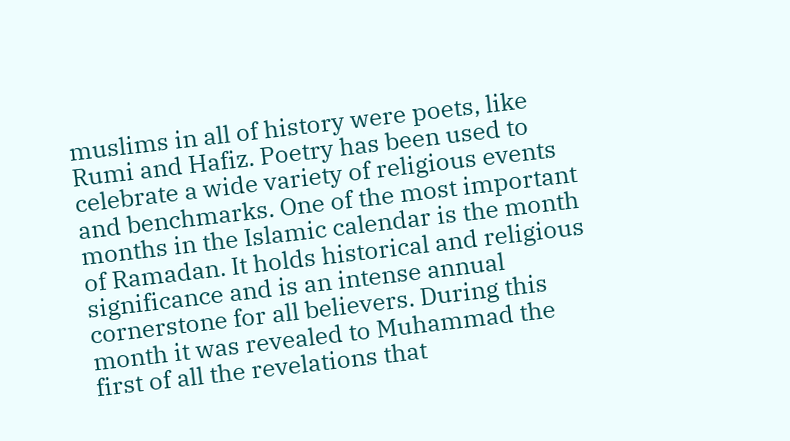muslims in all of history were poets, like Rumi and Hafiz. Poetry has been used to celebrate a wide variety of religious events and benchmarks. One of the most important months in the Islamic calendar is the month of Ramadan. It holds historical and religious significance and is an intense annual cornerstone for all believers. During this month it was revealed to Muhammad the first of all the revelations that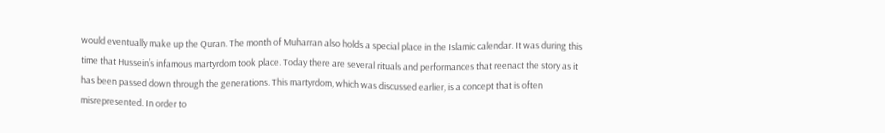would eventually make up the Quran. The month of Muharran also holds a special place in the Islamic calendar. It was during this time that Hussein’s infamous martyrdom took place. Today there are several rituals and performances that reenact the story as it has been passed down through the generations. This martyrdom, which was discussed earlier, is a concept that is often misrepresented. In order to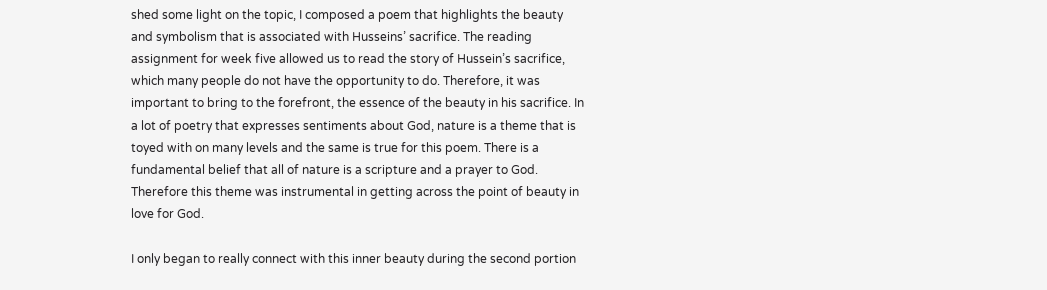shed some light on the topic, I composed a poem that highlights the beauty and symbolism that is associated with Husseins’ sacrifice. The reading assignment for week five allowed us to read the story of Hussein’s sacrifice, which many people do not have the opportunity to do. Therefore, it was important to bring to the forefront, the essence of the beauty in his sacrifice. In a lot of poetry that expresses sentiments about God, nature is a theme that is toyed with on many levels and the same is true for this poem. There is a fundamental belief that all of nature is a scripture and a prayer to God. Therefore this theme was instrumental in getting across the point of beauty in love for God.

I only began to really connect with this inner beauty during the second portion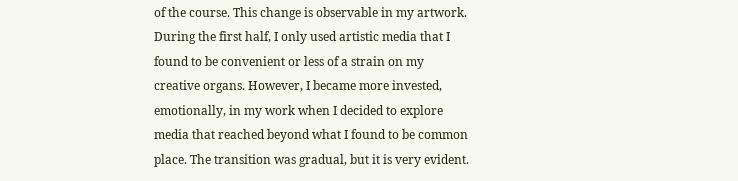of the course. This change is observable in my artwork. During the first half, I only used artistic media that I found to be convenient or less of a strain on my creative organs. However, I became more invested, emotionally, in my work when I decided to explore media that reached beyond what I found to be common place. The transition was gradual, but it is very evident.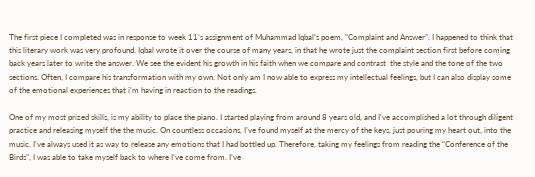The first piece I completed was in response to week 11’s assignment of Muhammad Iqbal’s poem, “Complaint and Answer”. I happened to think that this literary work was very profound. Iqbal wrote it over the course of many years, in that he wrote just the complaint section first before coming back years later to write the answer. We see the evident his growth in his faith when we compare and contrast  the style and the tone of the two sections. Often, I compare his transformation with my own. Not only am I now able to express my intellectual feelings, but I can also display some of the emotional experiences that i’m having in reaction to the readings.

One of my most prized skills, is my ability to place the piano. I started playing from around 8 years old, and I’ve accomplished a lot through diligent practice and releasing myself the the music. On countless occasions, I’ve found myself at the mercy of the keys, just pouring my heart out, into the music. I’ve always used it as way to release any emotions that I had bottled up. Therefore, taking my feelings from reading the “Conference of the Birds”, I was able to take myself back to where I’ve come from. I’ve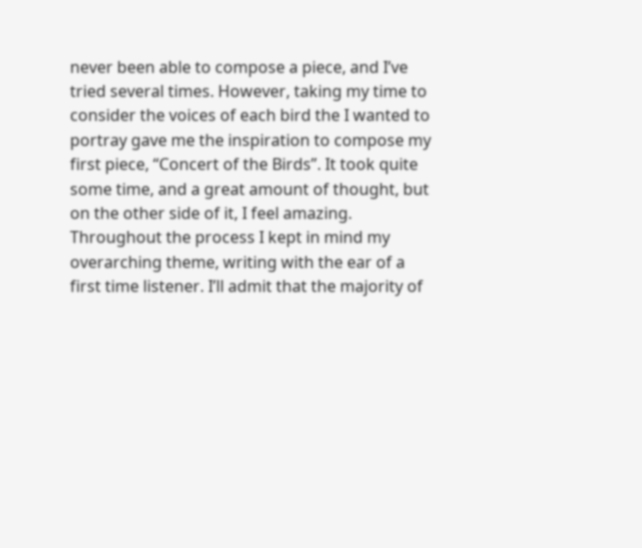never been able to compose a piece, and I’ve tried several times. However, taking my time to consider the voices of each bird the I wanted to portray gave me the inspiration to compose my first piece, “Concert of the Birds”. It took quite some time, and a great amount of thought, but on the other side of it, I feel amazing. Throughout the process I kept in mind my overarching theme, writing with the ear of a first time listener. I’ll admit that the majority of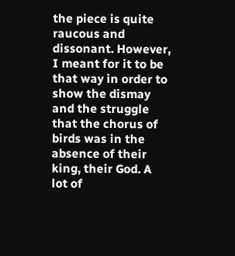the piece is quite raucous and dissonant. However, I meant for it to be that way in order to show the dismay and the struggle that the chorus of birds was in the absence of their king, their God. A lot of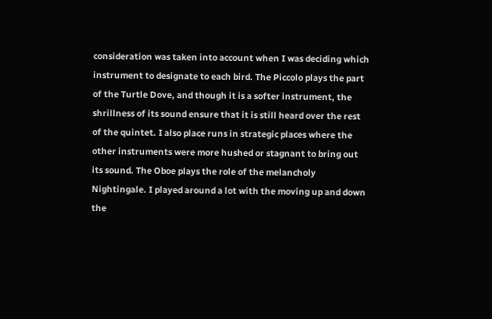consideration was taken into account when I was deciding which instrument to designate to each bird. The Piccolo plays the part of the Turtle Dove, and though it is a softer instrument, the shrillness of its sound ensure that it is still heard over the rest of the quintet. I also place runs in strategic places where the other instruments were more hushed or stagnant to bring out its sound. The Oboe plays the role of the melancholy Nightingale. I played around a lot with the moving up and down the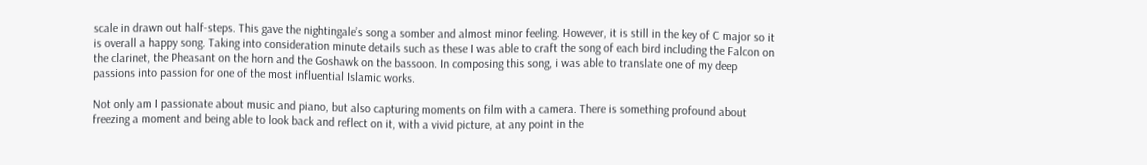scale in drawn out half-steps. This gave the nightingale’s song a somber and almost minor feeling. However, it is still in the key of C major so it is overall a happy song. Taking into consideration minute details such as these I was able to craft the song of each bird including the Falcon on the clarinet, the Pheasant on the horn and the Goshawk on the bassoon. In composing this song, i was able to translate one of my deep passions into passion for one of the most influential Islamic works.

Not only am I passionate about music and piano, but also capturing moments on film with a camera. There is something profound about freezing a moment and being able to look back and reflect on it, with a vivid picture, at any point in the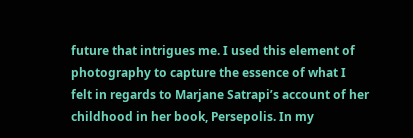future that intrigues me. I used this element of photography to capture the essence of what I felt in regards to Marjane Satrapi’s account of her childhood in her book, Persepolis. In my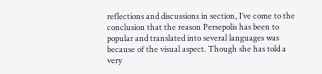reflections and discussions in section, I’ve come to the conclusion that the reason Persepolis has been to popular and translated into several languages was because of the visual aspect. Though she has told a very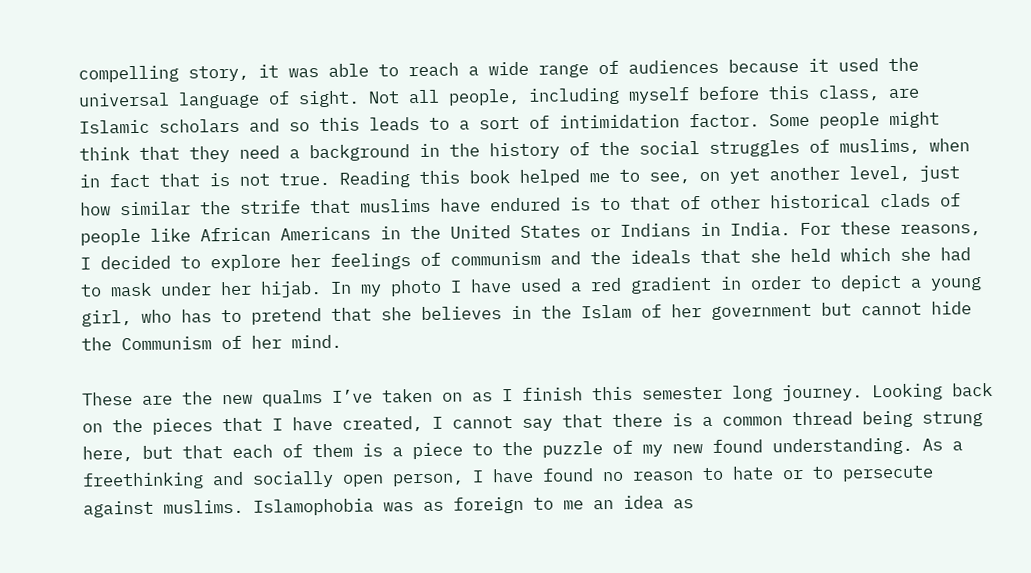compelling story, it was able to reach a wide range of audiences because it used the universal language of sight. Not all people, including myself before this class, are Islamic scholars and so this leads to a sort of intimidation factor. Some people might think that they need a background in the history of the social struggles of muslims, when in fact that is not true. Reading this book helped me to see, on yet another level, just how similar the strife that muslims have endured is to that of other historical clads of people like African Americans in the United States or Indians in India. For these reasons, I decided to explore her feelings of communism and the ideals that she held which she had to mask under her hijab. In my photo I have used a red gradient in order to depict a young girl, who has to pretend that she believes in the Islam of her government but cannot hide the Communism of her mind.

These are the new qualms I’ve taken on as I finish this semester long journey. Looking back on the pieces that I have created, I cannot say that there is a common thread being strung here, but that each of them is a piece to the puzzle of my new found understanding. As a freethinking and socially open person, I have found no reason to hate or to persecute against muslims. Islamophobia was as foreign to me an idea as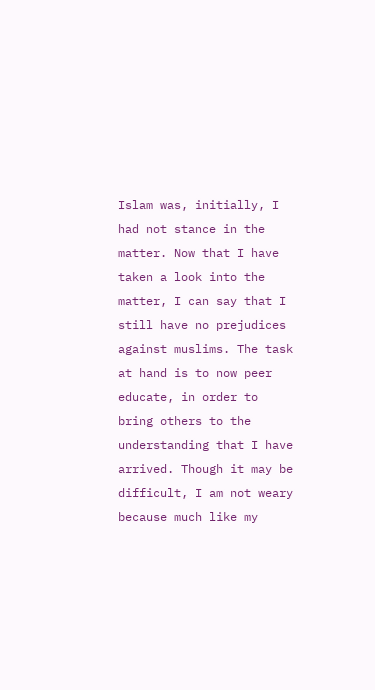Islam was, initially, I had not stance in the matter. Now that I have taken a look into the matter, I can say that I still have no prejudices against muslims. The task at hand is to now peer educate, in order to bring others to the understanding that I have arrived. Though it may be difficult, I am not weary because much like my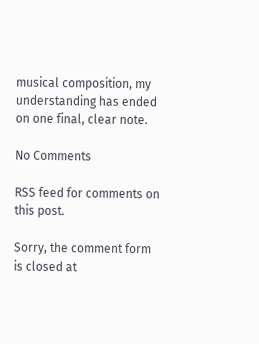musical composition, my understanding has ended on one final, clear note.

No Comments

RSS feed for comments on this post.

Sorry, the comment form is closed at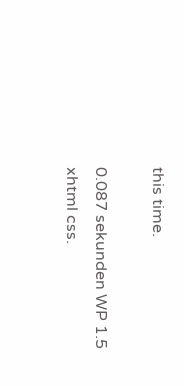this time.

0.087 sekunden WP 1.5    xhtml css.